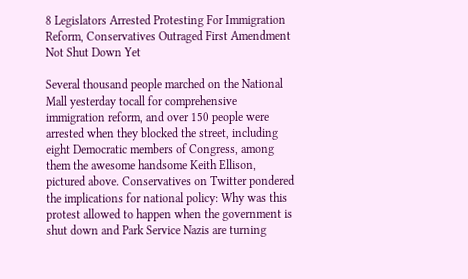8 Legislators Arrested Protesting For Immigration Reform, Conservatives Outraged First Amendment Not Shut Down Yet

Several thousand people marched on the National Mall yesterday tocall for comprehensive immigration reform, and over 150 people were arrested when they blocked the street, including eight Democratic members of Congress, among them the awesome handsome Keith Ellison, pictured above. Conservatives on Twitter pondered the implications for national policy: Why was this protest allowed to happen when the government is shut down and Park Service Nazis are turning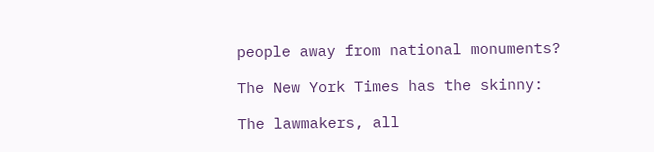people away from national monuments?

The New York Times has the skinny:

The lawmakers, all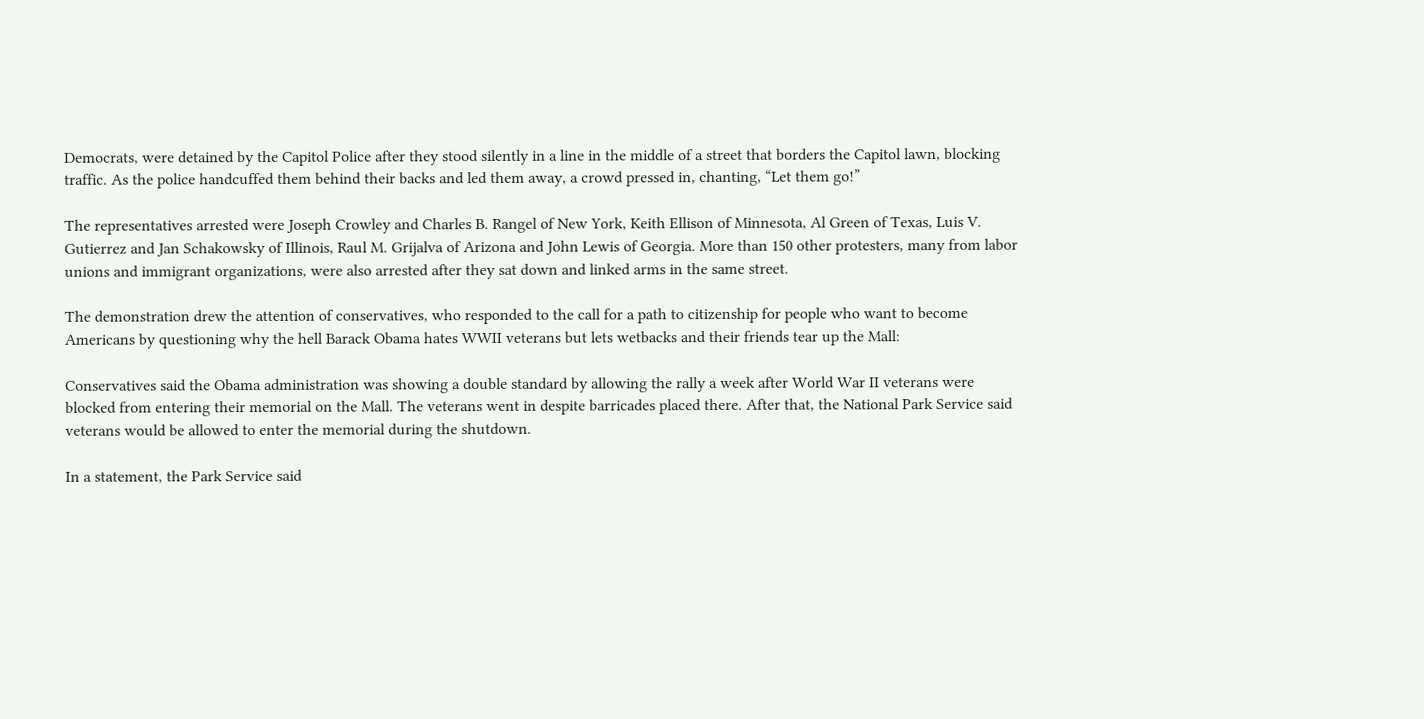Democrats, were detained by the Capitol Police after they stood silently in a line in the middle of a street that borders the Capitol lawn, blocking traffic. As the police handcuffed them behind their backs and led them away, a crowd pressed in, chanting, “Let them go!”

The representatives arrested were Joseph Crowley and Charles B. Rangel of New York, Keith Ellison of Minnesota, Al Green of Texas, Luis V. Gutierrez and Jan Schakowsky of Illinois, Raul M. Grijalva of Arizona and John Lewis of Georgia. More than 150 other protesters, many from labor unions and immigrant organizations, were also arrested after they sat down and linked arms in the same street.

The demonstration drew the attention of conservatives, who responded to the call for a path to citizenship for people who want to become Americans by questioning why the hell Barack Obama hates WWII veterans but lets wetbacks and their friends tear up the Mall:

Conservatives said the Obama administration was showing a double standard by allowing the rally a week after World War II veterans were blocked from entering their memorial on the Mall. The veterans went in despite barricades placed there. After that, the National Park Service said veterans would be allowed to enter the memorial during the shutdown.

In a statement, the Park Service said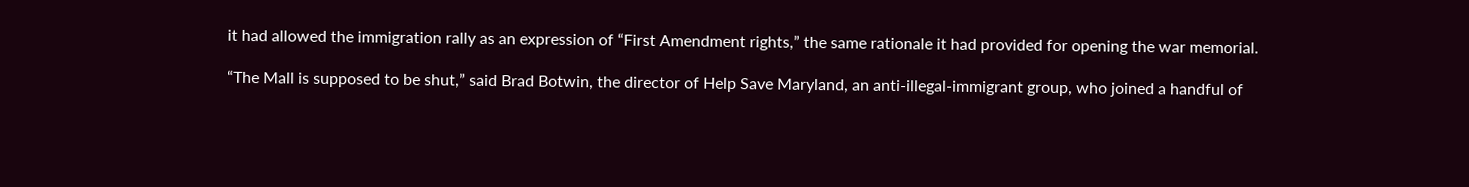it had allowed the immigration rally as an expression of “First Amendment rights,” the same rationale it had provided for opening the war memorial.

“The Mall is supposed to be shut,” said Brad Botwin, the director of Help Save Maryland, an anti-illegal-immigrant group, who joined a handful of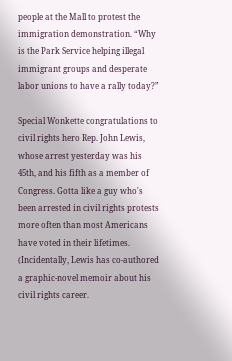people at the Mall to protest the immigration demonstration. “Why is the Park Service helping illegal immigrant groups and desperate labor unions to have a rally today?”

Special Wonkette congratulations to civil rights hero Rep. John Lewis, whose arrest yesterday was his 45th, and his fifth as a member of Congress. Gotta like a guy who's been arrested in civil rights protests more often than most Americans have voted in their lifetimes. (Incidentally, Lewis has co-authored a graphic-novel memoir about his civil rights career.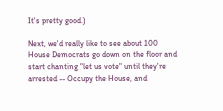It's pretty good.)

Next, we'd really like to see about 100 House Democrats go down on the floor and start chanting "let us vote" until they're arrested -- Occupy the House, and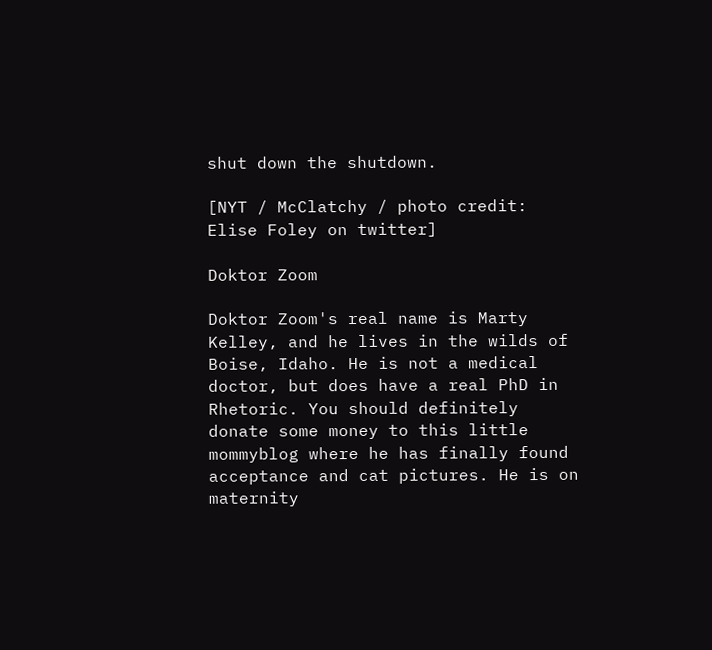shut down the shutdown.

[NYT / McClatchy / photo credit: Elise Foley on twitter]

Doktor Zoom

Doktor Zoom's real name is Marty Kelley, and he lives in the wilds of Boise, Idaho. He is not a medical doctor, but does have a real PhD in Rhetoric. You should definitely donate some money to this little mommyblog where he has finally found acceptance and cat pictures. He is on maternity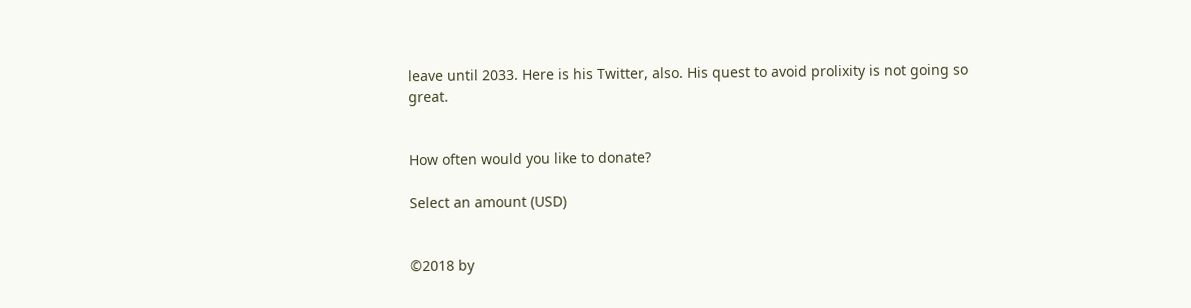leave until 2033. Here is his Twitter, also. His quest to avoid prolixity is not going so great.


How often would you like to donate?

Select an amount (USD)


©2018 by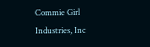Commie Girl Industries, Inc